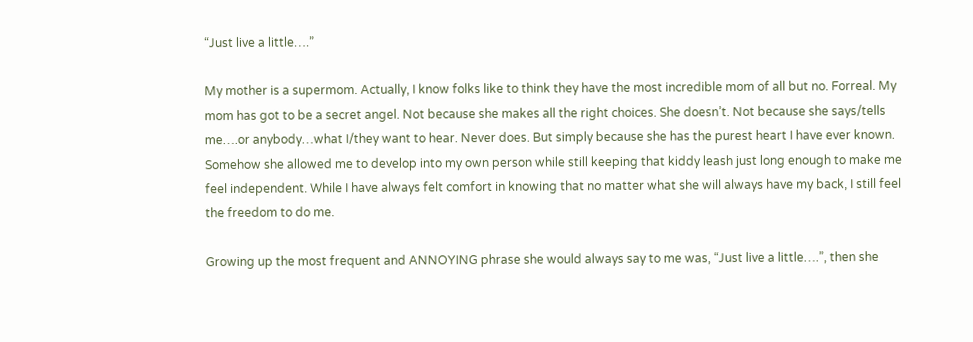“Just live a little….”

My mother is a supermom. Actually, I know folks like to think they have the most incredible mom of all but no. Forreal. My mom has got to be a secret angel. Not because she makes all the right choices. She doesn’t. Not because she says/tells me….or anybody…what I/they want to hear. Never does. But simply because she has the purest heart I have ever known. Somehow she allowed me to develop into my own person while still keeping that kiddy leash just long enough to make me feel independent. While I have always felt comfort in knowing that no matter what she will always have my back, I still feel the freedom to do me.

Growing up the most frequent and ANNOYING phrase she would always say to me was, “Just live a little….”, then she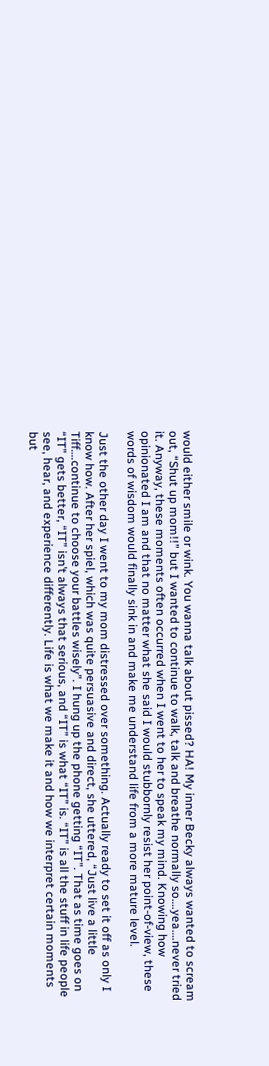would either smile or wink. You wanna talk about pissed? HA! My inner Becky always wanted to scream out, “Shut up mom!!” but I wanted to continue to walk, talk and breathe normally so….yea….never tried it. Anyway, these moments often occurred when I went to her to speak my mind. Knowing how opinionated I am and that no matter what she said I would stubbornly resist her point-of-view, these words of wisdom would finally sink in and make me understand life from a more mature level.

Just the other day I went to my mom distressed over something. Actually ready to set it off as only I know how. After her spiel, which was quite persuasive and direct, she uttered, “Just live a little Tiff….continue to choose your battles wisely”. I hung up the phone getting “IT”. That as time goes on “IT” gets better, “IT” isn’t always that serious, and “IT” is what “IT” is. “IT” is all the stuff in life people see, hear, and experience differently. Life is what we make it and how we interpret certain moments but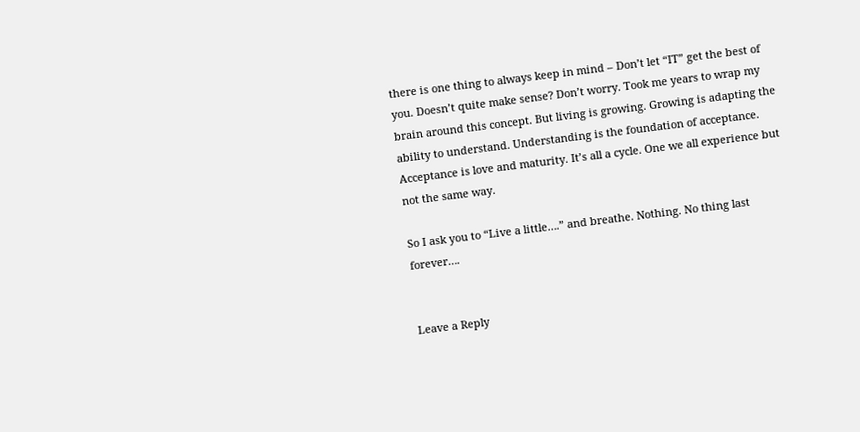there is one thing to always keep in mind – Don’t let “IT” get the best of you. Doesn’t quite make sense? Don’t worry. Took me years to wrap my brain around this concept. But living is growing. Growing is adapting the ability to understand. Understanding is the foundation of acceptance. Acceptance is love and maturity. It’s all a cycle. One we all experience but not the same way.

So I ask you to “Live a little….” and breathe. Nothing. No thing last forever….


Leave a Reply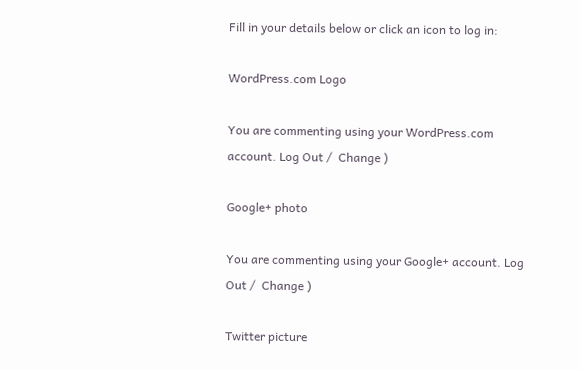Fill in your details below or click an icon to log in:

WordPress.com Logo

You are commenting using your WordPress.com account. Log Out /  Change )

Google+ photo

You are commenting using your Google+ account. Log Out /  Change )

Twitter picture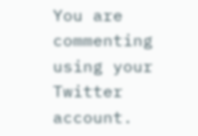You are commenting using your Twitter account.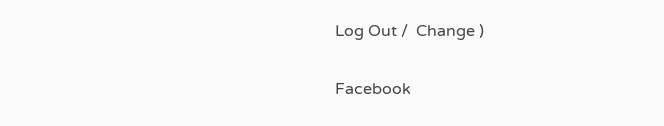Log Out /  Change )

Facebook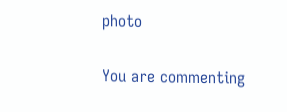photo

You are commenting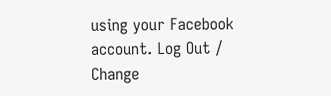using your Facebook account. Log Out /  Change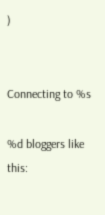)


Connecting to %s

%d bloggers like this: